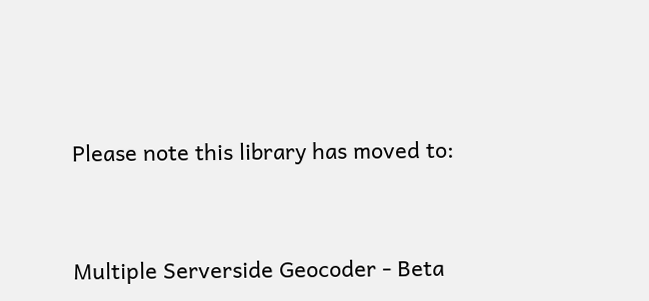Please note this library has moved to:


Multiple Serverside Geocoder - Beta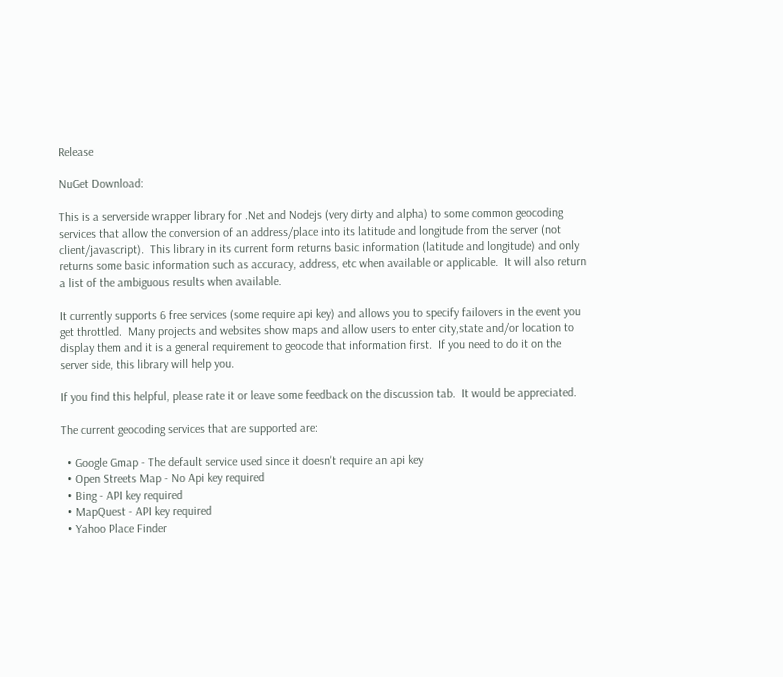Release

NuGet Download:

This is a serverside wrapper library for .Net and Nodejs (very dirty and alpha) to some common geocoding services that allow the conversion of an address/place into its latitude and longitude from the server (not client/javascript).  This library in its current form returns basic information (latitude and longitude) and only returns some basic information such as accuracy, address, etc when available or applicable.  It will also return a list of the ambiguous results when available.

It currently supports 6 free services (some require api key) and allows you to specify failovers in the event you get throttled.  Many projects and websites show maps and allow users to enter city,state and/or location to display them and it is a general requirement to geocode that information first.  If you need to do it on the server side, this library will help you.

If you find this helpful, please rate it or leave some feedback on the discussion tab.  It would be appreciated.

The current geocoding services that are supported are:

  • Google Gmap - The default service used since it doesn't require an api key
  • Open Streets Map - No Api key required
  • Bing - API key required
  • MapQuest - API key required
  • Yahoo Place Finder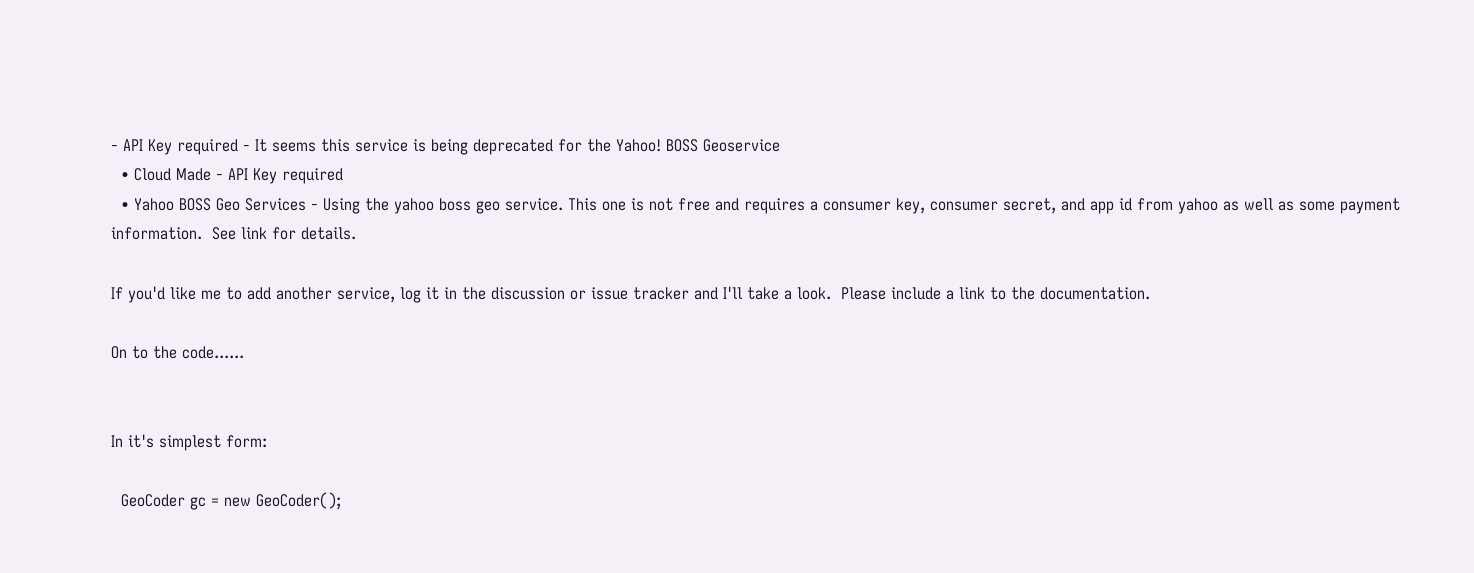- API Key required - It seems this service is being deprecated for the Yahoo! BOSS Geoservice
  • Cloud Made - API Key required
  • Yahoo BOSS Geo Services - Using the yahoo boss geo service. This one is not free and requires a consumer key, consumer secret, and app id from yahoo as well as some payment information.  See link for details.

If you'd like me to add another service, log it in the discussion or issue tracker and I'll take a look.  Please include a link to the documentation.

On to the code......


In it's simplest form:

  GeoCoder gc = new GeoCoder();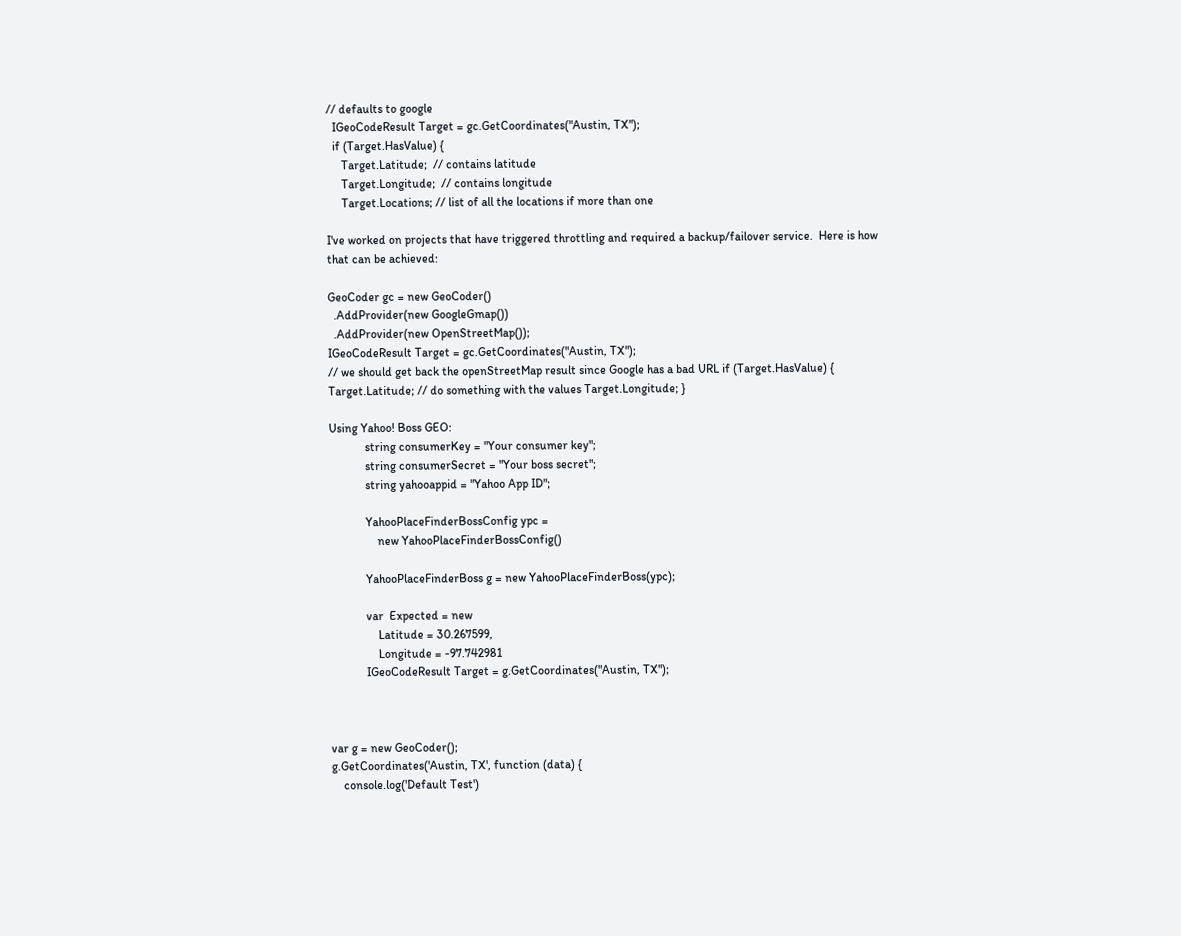// defaults to google
  IGeoCodeResult Target = gc.GetCoordinates("Austin, TX");
  if (Target.HasValue) {
     Target.Latitude;  // contains latitude
     Target.Longitude;  // contains longitude
     Target.Locations; // list of all the locations if more than one

I've worked on projects that have triggered throttling and required a backup/failover service.  Here is how that can be achieved:

GeoCoder gc = new GeoCoder()
  .AddProvider(new GoogleGmap())
  .AddProvider(new OpenStreetMap());
IGeoCodeResult Target = gc.GetCoordinates("Austin, TX");
// we should get back the openStreetMap result since Google has a bad URL if (Target.HasValue) { Target.Latitude; // do something with the values Target.Longitude; }

Using Yahoo! Boss GEO:
            string consumerKey = "Your consumer key";
            string consumerSecret = "Your boss secret";
            string yahooappid = "Yahoo App ID";

            YahooPlaceFinderBossConfig ypc =
                new YahooPlaceFinderBossConfig()

            YahooPlaceFinderBoss g = new YahooPlaceFinderBoss(ypc);

            var  Expected = new
                Latitude = 30.267599,
                Longitude = -97.742981
            IGeoCodeResult Target = g.GetCoordinates("Austin, TX");



var g = new GeoCoder();
g.GetCoordinates('Austin, TX', function (data) {
    console.log('Default Test')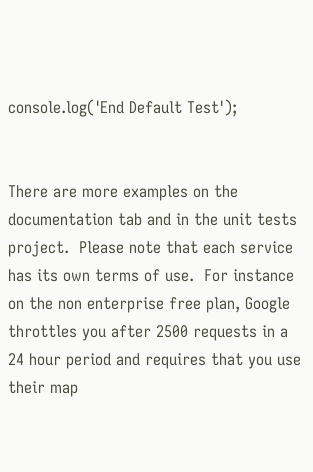console.log('End Default Test');


There are more examples on the documentation tab and in the unit tests project.  Please note that each service has its own terms of use.  For instance on the non enterprise free plan, Google throttles you after 2500 requests in a 24 hour period and requires that you use their map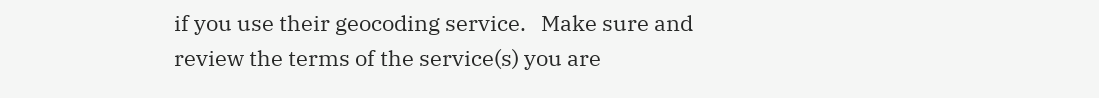if you use their geocoding service.   Make sure and review the terms of the service(s) you are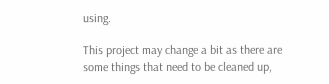using.

This project may change a bit as there are some things that need to be cleaned up,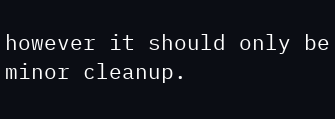however it should only be minor cleanup.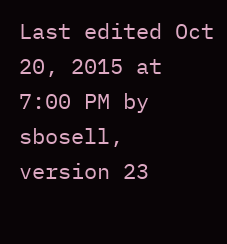Last edited Oct 20, 2015 at 7:00 PM by sbosell, version 23